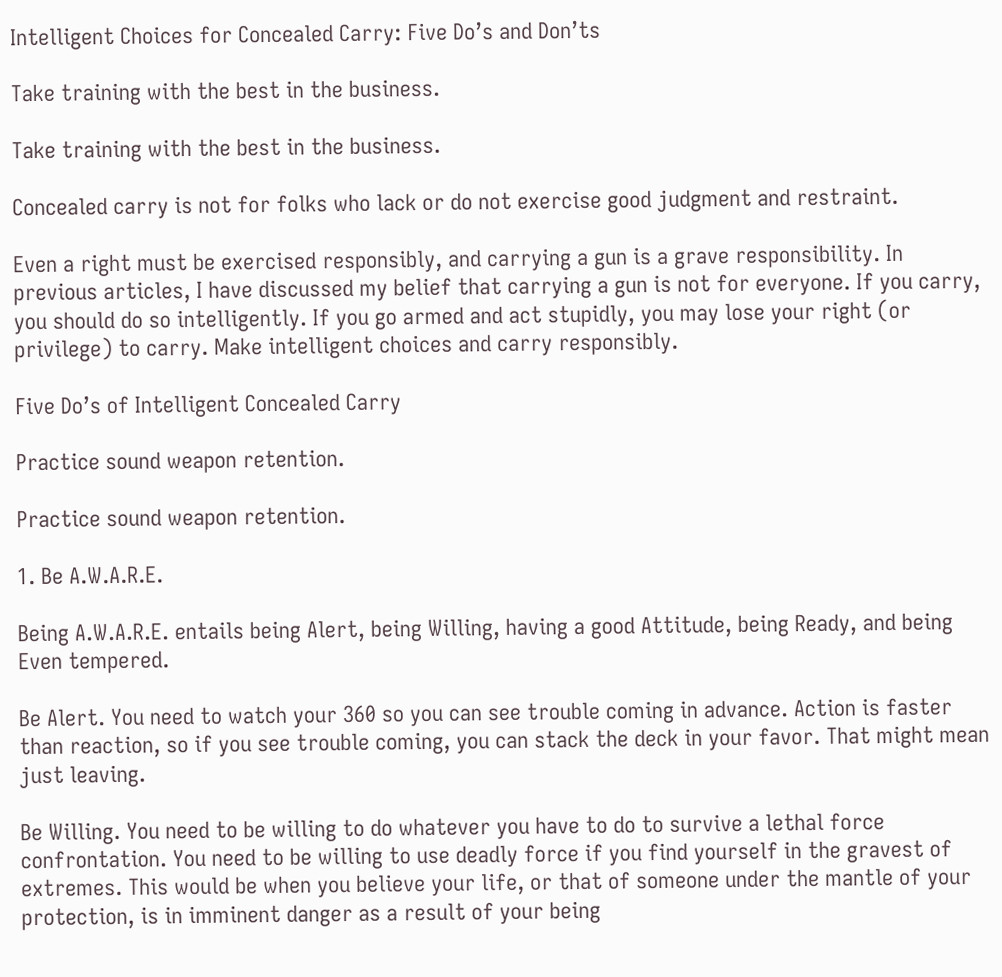Intelligent Choices for Concealed Carry: Five Do’s and Don’ts

Take training with the best in the business.

Take training with the best in the business.

Concealed carry is not for folks who lack or do not exercise good judgment and restraint.

Even a right must be exercised responsibly, and carrying a gun is a grave responsibility. In previous articles, I have discussed my belief that carrying a gun is not for everyone. If you carry, you should do so intelligently. If you go armed and act stupidly, you may lose your right (or privilege) to carry. Make intelligent choices and carry responsibly.

Five Do’s of Intelligent Concealed Carry

Practice sound weapon retention.

Practice sound weapon retention.

1. Be A.W.A.R.E.

Being A.W.A.R.E. entails being Alert, being Willing, having a good Attitude, being Ready, and being Even tempered.

Be Alert. You need to watch your 360 so you can see trouble coming in advance. Action is faster than reaction, so if you see trouble coming, you can stack the deck in your favor. That might mean just leaving.

Be Willing. You need to be willing to do whatever you have to do to survive a lethal force confrontation. You need to be willing to use deadly force if you find yourself in the gravest of extremes. This would be when you believe your life, or that of someone under the mantle of your protection, is in imminent danger as a result of your being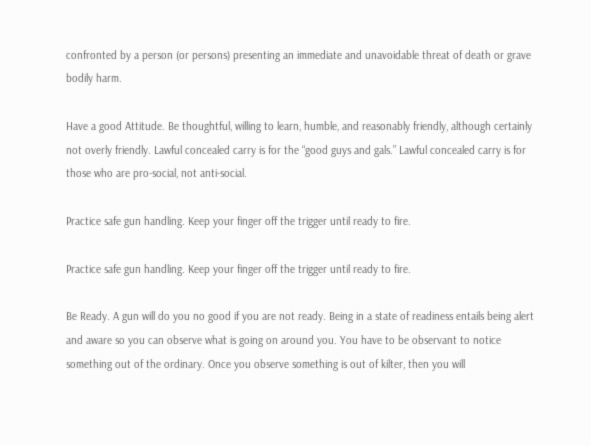confronted by a person (or persons) presenting an immediate and unavoidable threat of death or grave bodily harm.

Have a good Attitude. Be thoughtful, willing to learn, humble, and reasonably friendly, although certainly not overly friendly. Lawful concealed carry is for the “good guys and gals.” Lawful concealed carry is for those who are pro-social, not anti-social.

Practice safe gun handling. Keep your finger off the trigger until ready to fire.

Practice safe gun handling. Keep your finger off the trigger until ready to fire.

Be Ready. A gun will do you no good if you are not ready. Being in a state of readiness entails being alert and aware so you can observe what is going on around you. You have to be observant to notice something out of the ordinary. Once you observe something is out of kilter, then you will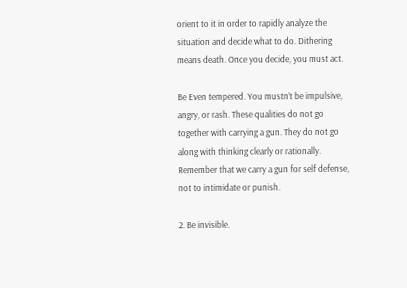orient to it in order to rapidly analyze the situation and decide what to do. Dithering means death. Once you decide, you must act.

Be Even tempered. You mustn’t be impulsive, angry, or rash. These qualities do not go together with carrying a gun. They do not go along with thinking clearly or rationally. Remember that we carry a gun for self defense, not to intimidate or punish.

2. Be invisible.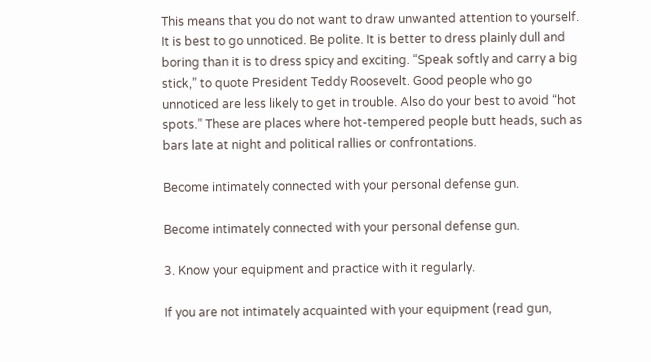This means that you do not want to draw unwanted attention to yourself. It is best to go unnoticed. Be polite. It is better to dress plainly dull and boring than it is to dress spicy and exciting. “Speak softly and carry a big stick,” to quote President Teddy Roosevelt. Good people who go unnoticed are less likely to get in trouble. Also do your best to avoid “hot spots.” These are places where hot-tempered people butt heads, such as bars late at night and political rallies or confrontations.

Become intimately connected with your personal defense gun.

Become intimately connected with your personal defense gun.

3. Know your equipment and practice with it regularly.

If you are not intimately acquainted with your equipment (read gun,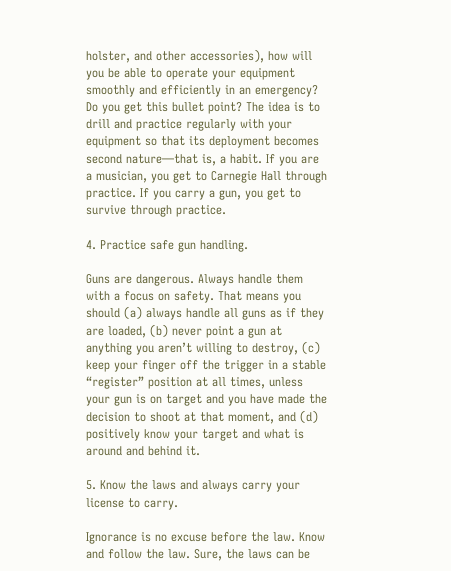holster, and other accessories), how will you be able to operate your equipment smoothly and efficiently in an emergency? Do you get this bullet point? The idea is to drill and practice regularly with your equipment so that its deployment becomes second nature—that is, a habit. If you are a musician, you get to Carnegie Hall through practice. If you carry a gun, you get to survive through practice.

4. Practice safe gun handling.

Guns are dangerous. Always handle them with a focus on safety. That means you should (a) always handle all guns as if they are loaded, (b) never point a gun at anything you aren’t willing to destroy, (c) keep your finger off the trigger in a stable “register” position at all times, unless your gun is on target and you have made the decision to shoot at that moment, and (d) positively know your target and what is around and behind it.

5. Know the laws and always carry your license to carry.

Ignorance is no excuse before the law. Know and follow the law. Sure, the laws can be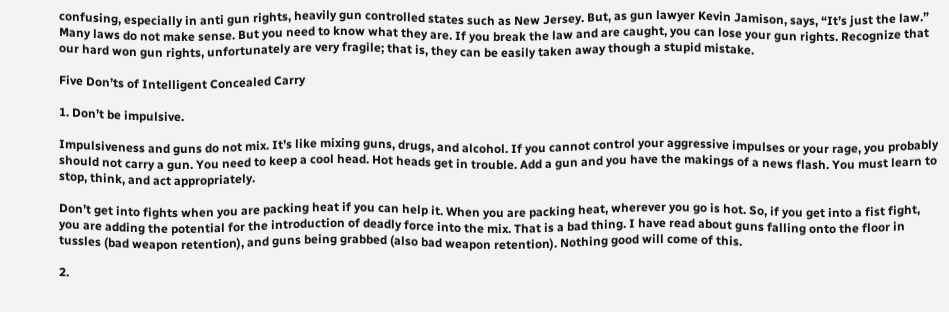confusing, especially in anti gun rights, heavily gun controlled states such as New Jersey. But, as gun lawyer Kevin Jamison, says, “It’s just the law.” Many laws do not make sense. But you need to know what they are. If you break the law and are caught, you can lose your gun rights. Recognize that our hard won gun rights, unfortunately are very fragile; that is, they can be easily taken away though a stupid mistake.

Five Don’ts of Intelligent Concealed Carry

1. Don’t be impulsive.

Impulsiveness and guns do not mix. It’s like mixing guns, drugs, and alcohol. If you cannot control your aggressive impulses or your rage, you probably should not carry a gun. You need to keep a cool head. Hot heads get in trouble. Add a gun and you have the makings of a news flash. You must learn to stop, think, and act appropriately.

Don’t get into fights when you are packing heat if you can help it. When you are packing heat, wherever you go is hot. So, if you get into a fist fight, you are adding the potential for the introduction of deadly force into the mix. That is a bad thing. I have read about guns falling onto the floor in tussles (bad weapon retention), and guns being grabbed (also bad weapon retention). Nothing good will come of this.

2.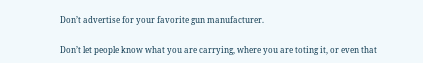Don’t advertise for your favorite gun manufacturer.

Don’t let people know what you are carrying, where you are toting it, or even that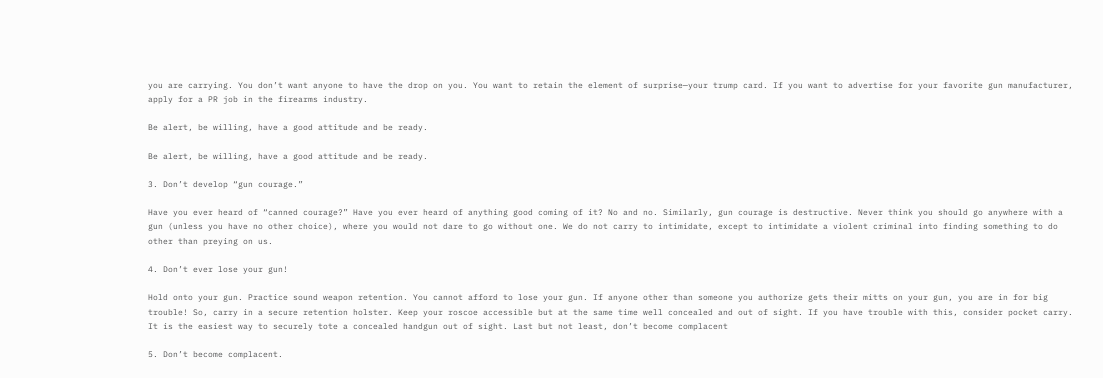you are carrying. You don’t want anyone to have the drop on you. You want to retain the element of surprise—your trump card. If you want to advertise for your favorite gun manufacturer, apply for a PR job in the firearms industry.

Be alert, be willing, have a good attitude and be ready.

Be alert, be willing, have a good attitude and be ready.

3. Don’t develop “gun courage.”

Have you ever heard of “canned courage?” Have you ever heard of anything good coming of it? No and no. Similarly, gun courage is destructive. Never think you should go anywhere with a gun (unless you have no other choice), where you would not dare to go without one. We do not carry to intimidate, except to intimidate a violent criminal into finding something to do other than preying on us.

4. Don’t ever lose your gun!

Hold onto your gun. Practice sound weapon retention. You cannot afford to lose your gun. If anyone other than someone you authorize gets their mitts on your gun, you are in for big trouble! So, carry in a secure retention holster. Keep your roscoe accessible but at the same time well concealed and out of sight. If you have trouble with this, consider pocket carry. It is the easiest way to securely tote a concealed handgun out of sight. Last but not least, don’t become complacent

5. Don’t become complacent.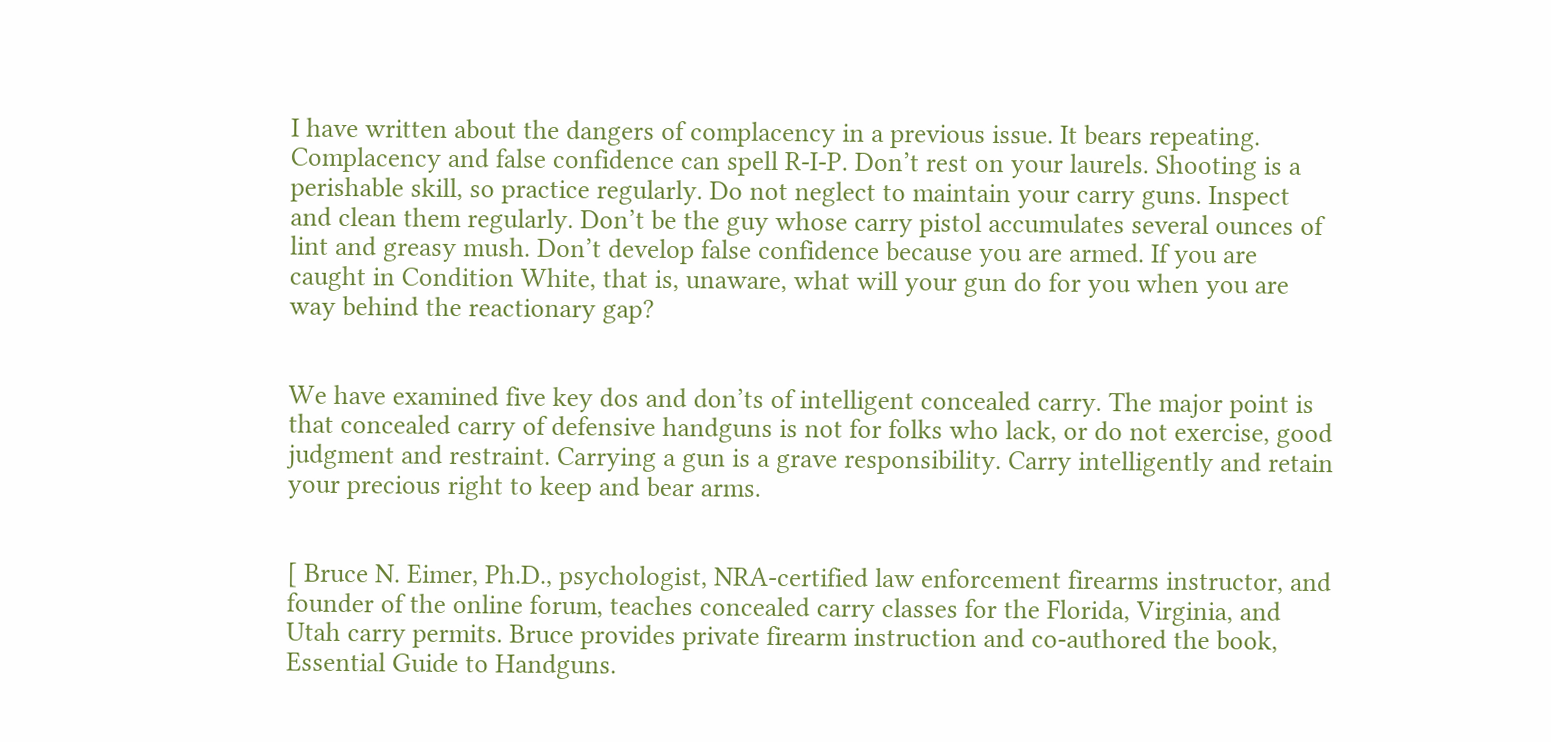I have written about the dangers of complacency in a previous issue. It bears repeating. Complacency and false confidence can spell R-I-P. Don’t rest on your laurels. Shooting is a perishable skill, so practice regularly. Do not neglect to maintain your carry guns. Inspect and clean them regularly. Don’t be the guy whose carry pistol accumulates several ounces of lint and greasy mush. Don’t develop false confidence because you are armed. If you are caught in Condition White, that is, unaware, what will your gun do for you when you are way behind the reactionary gap?


We have examined five key dos and don’ts of intelligent concealed carry. The major point is that concealed carry of defensive handguns is not for folks who lack, or do not exercise, good judgment and restraint. Carrying a gun is a grave responsibility. Carry intelligently and retain your precious right to keep and bear arms.


[ Bruce N. Eimer, Ph.D., psychologist, NRA-certified law enforcement firearms instructor, and founder of the online forum, teaches concealed carry classes for the Florida, Virginia, and Utah carry permits. Bruce provides private firearm instruction and co-authored the book, Essential Guide to Handguns.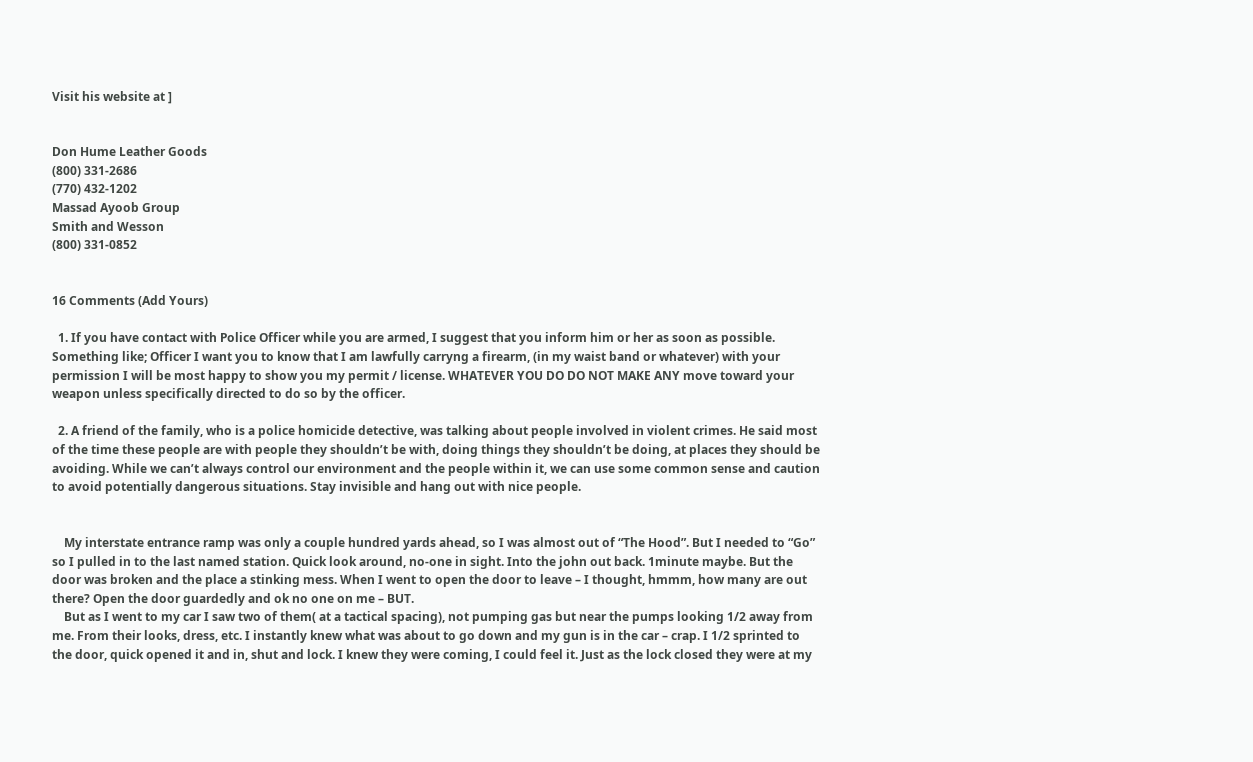Visit his website at ]


Don Hume Leather Goods
(800) 331-2686
(770) 432-1202
Massad Ayoob Group
Smith and Wesson
(800) 331-0852


16 Comments (Add Yours)

  1. If you have contact with Police Officer while you are armed, I suggest that you inform him or her as soon as possible. Something like; Officer I want you to know that I am lawfully carryng a firearm, (in my waist band or whatever) with your permission I will be most happy to show you my permit / license. WHATEVER YOU DO DO NOT MAKE ANY move toward your weapon unless specifically directed to do so by the officer.

  2. A friend of the family, who is a police homicide detective, was talking about people involved in violent crimes. He said most of the time these people are with people they shouldn’t be with, doing things they shouldn’t be doing, at places they should be avoiding. While we can’t always control our environment and the people within it, we can use some common sense and caution to avoid potentially dangerous situations. Stay invisible and hang out with nice people.


    My interstate entrance ramp was only a couple hundred yards ahead, so I was almost out of “The Hood”. But I needed to “Go” so I pulled in to the last named station. Quick look around, no-one in sight. Into the john out back. 1minute maybe. But the door was broken and the place a stinking mess. When I went to open the door to leave – I thought, hmmm, how many are out there? Open the door guardedly and ok no one on me – BUT.
    But as I went to my car I saw two of them( at a tactical spacing), not pumping gas but near the pumps looking 1/2 away from me. From their looks, dress, etc. I instantly knew what was about to go down and my gun is in the car – crap. I 1/2 sprinted to the door, quick opened it and in, shut and lock. I knew they were coming, I could feel it. Just as the lock closed they were at my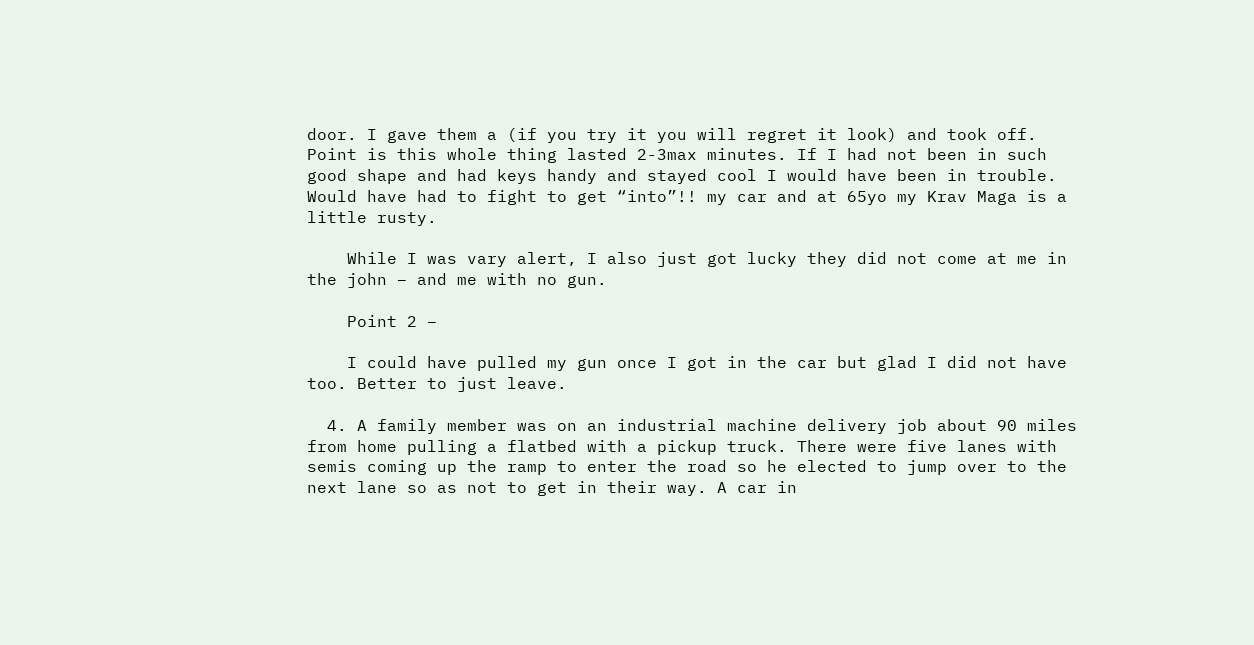door. I gave them a (if you try it you will regret it look) and took off. Point is this whole thing lasted 2-3max minutes. If I had not been in such good shape and had keys handy and stayed cool I would have been in trouble. Would have had to fight to get “into”!! my car and at 65yo my Krav Maga is a little rusty.

    While I was vary alert, I also just got lucky they did not come at me in the john – and me with no gun.

    Point 2 –

    I could have pulled my gun once I got in the car but glad I did not have too. Better to just leave.

  4. A family member was on an industrial machine delivery job about 90 miles from home pulling a flatbed with a pickup truck. There were five lanes with semis coming up the ramp to enter the road so he elected to jump over to the next lane so as not to get in their way. A car in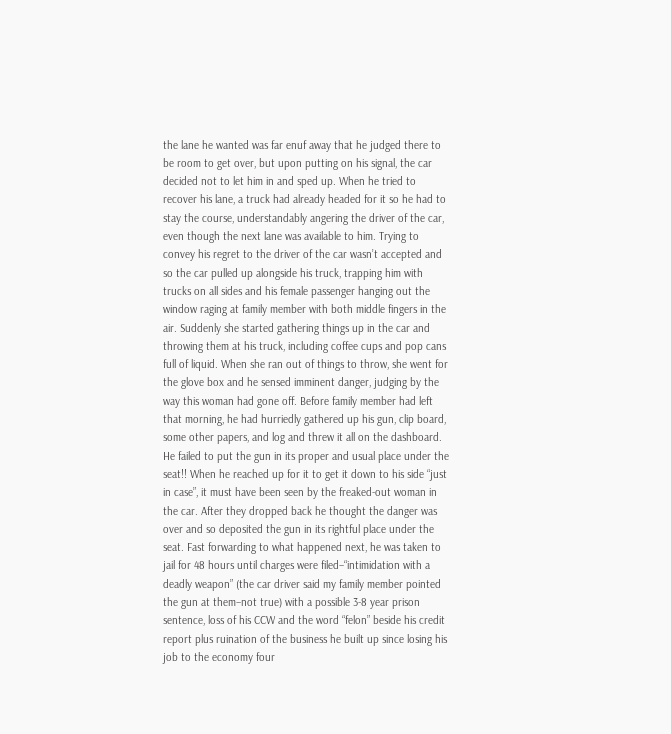the lane he wanted was far enuf away that he judged there to be room to get over, but upon putting on his signal, the car decided not to let him in and sped up. When he tried to recover his lane, a truck had already headed for it so he had to stay the course, understandably angering the driver of the car, even though the next lane was available to him. Trying to convey his regret to the driver of the car wasn’t accepted and so the car pulled up alongside his truck, trapping him with trucks on all sides and his female passenger hanging out the window raging at family member with both middle fingers in the air. Suddenly she started gathering things up in the car and throwing them at his truck, including coffee cups and pop cans full of liquid. When she ran out of things to throw, she went for the glove box and he sensed imminent danger, judging by the way this woman had gone off. Before family member had left that morning, he had hurriedly gathered up his gun, clip board, some other papers, and log and threw it all on the dashboard. He failed to put the gun in its proper and usual place under the seat!! When he reached up for it to get it down to his side “just in case”, it must have been seen by the freaked-out woman in the car. After they dropped back he thought the danger was over and so deposited the gun in its rightful place under the seat. Fast forwarding to what happened next, he was taken to jail for 48 hours until charges were filed–“intimidation with a deadly weapon” (the car driver said my family member pointed the gun at them–not true) with a possible 3-8 year prison sentence, loss of his CCW and the word “felon” beside his credit report plus ruination of the business he built up since losing his job to the economy four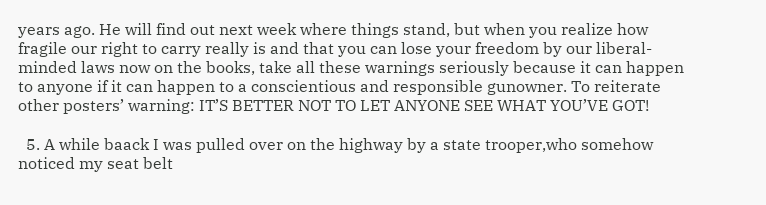years ago. He will find out next week where things stand, but when you realize how fragile our right to carry really is and that you can lose your freedom by our liberal-minded laws now on the books, take all these warnings seriously because it can happen to anyone if it can happen to a conscientious and responsible gunowner. To reiterate other posters’ warning: IT’S BETTER NOT TO LET ANYONE SEE WHAT YOU’VE GOT!

  5. A while baack I was pulled over on the highway by a state trooper,who somehow noticed my seat belt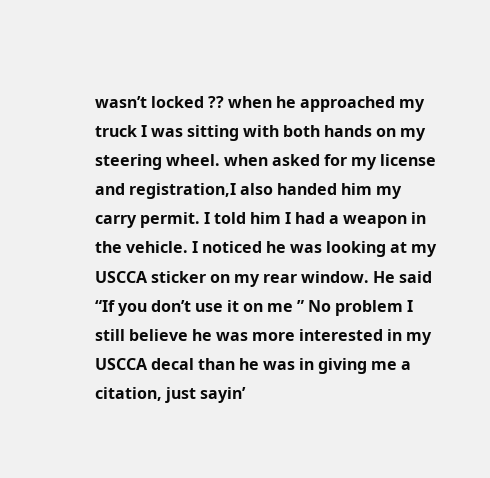wasn’t locked ?? when he approached my truck I was sitting with both hands on my steering wheel. when asked for my license and registration,I also handed him my carry permit. I told him I had a weapon in the vehicle. I noticed he was looking at my USCCA sticker on my rear window. He said “If you don’t use it on me ” No problem I still believe he was more interested in my USCCA decal than he was in giving me a citation, just sayin’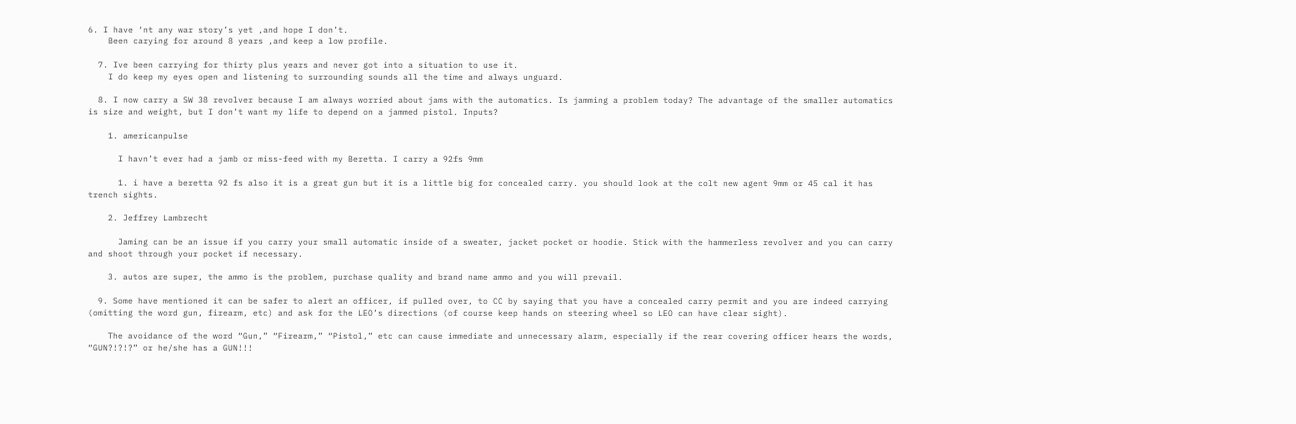6. I have ‘nt any war story’s yet ,and hope I don’t.
    Been carying for around 8 years ,and keep a low profile.

  7. Ive been carrying for thirty plus years and never got into a situation to use it.
    I do keep my eyes open and listening to surrounding sounds all the time and always unguard.

  8. I now carry a SW 38 revolver because I am always worried about jams with the automatics. Is jamming a problem today? The advantage of the smaller automatics is size and weight, but I don’t want my life to depend on a jammed pistol. Inputs?

    1. americanpulse

      I havn’t ever had a jamb or miss-feed with my Beretta. I carry a 92fs 9mm

      1. i have a beretta 92 fs also it is a great gun but it is a little big for concealed carry. you should look at the colt new agent 9mm or 45 cal it has trench sights.

    2. Jeffrey Lambrecht

      Jaming can be an issue if you carry your small automatic inside of a sweater, jacket pocket or hoodie. Stick with the hammerless revolver and you can carry and shoot through your pocket if necessary.

    3. autos are super, the ammo is the problem, purchase quality and brand name ammo and you will prevail.

  9. Some have mentioned it can be safer to alert an officer, if pulled over, to CC by saying that you have a concealed carry permit and you are indeed carrying (omitting the word gun, firearm, etc) and ask for the LEO’s directions (of course keep hands on steering wheel so LEO can have clear sight).

    The avoidance of the word “Gun,” “Firearm,” “Pistol,” etc can cause immediate and unnecessary alarm, especially if the rear covering officer hears the words, “GUN?!?!?” or he/she has a GUN!!!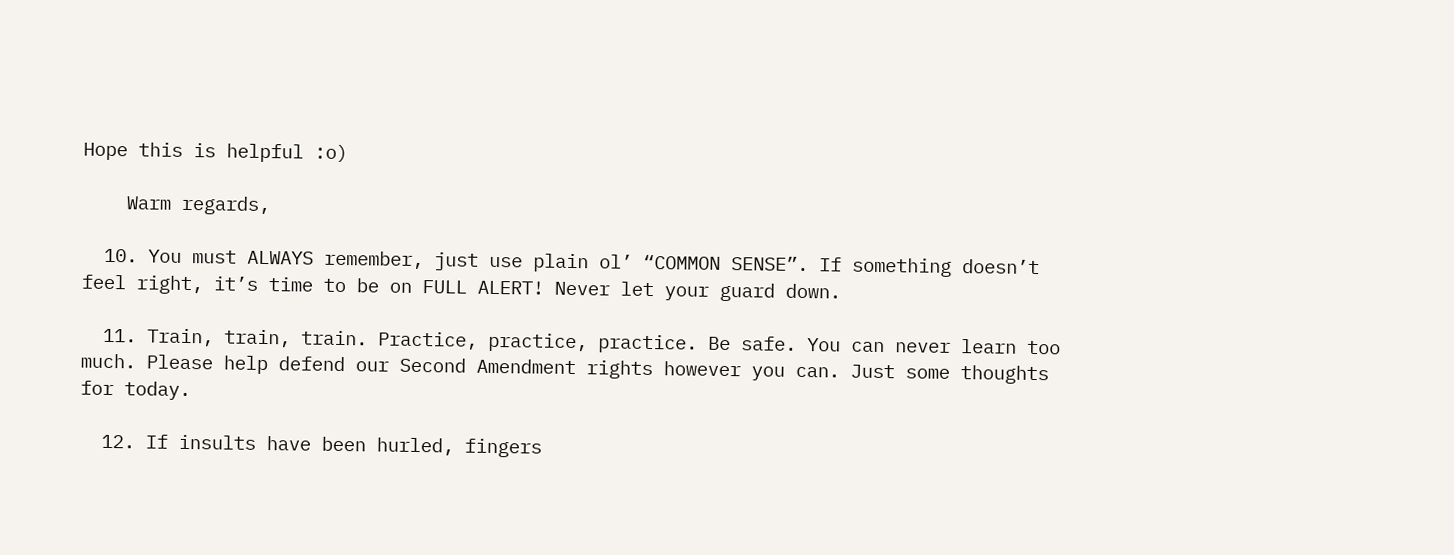Hope this is helpful :o)

    Warm regards,

  10. You must ALWAYS remember, just use plain ol’ “COMMON SENSE”. If something doesn’t feel right, it’s time to be on FULL ALERT! Never let your guard down.

  11. Train, train, train. Practice, practice, practice. Be safe. You can never learn too much. Please help defend our Second Amendment rights however you can. Just some thoughts for today.

  12. If insults have been hurled, fingers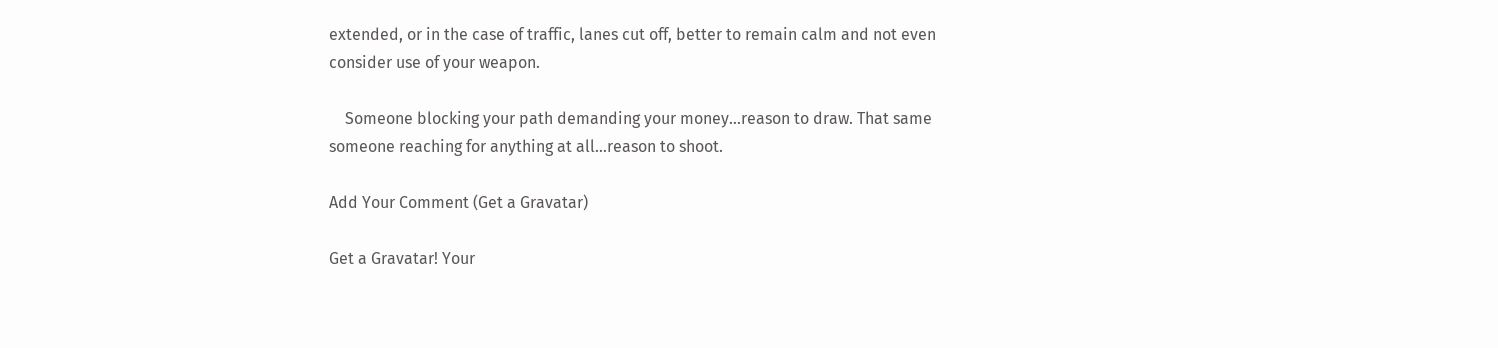extended, or in the case of traffic, lanes cut off, better to remain calm and not even consider use of your weapon.

    Someone blocking your path demanding your money…reason to draw. That same someone reaching for anything at all…reason to shoot.

Add Your Comment (Get a Gravatar)

Get a Gravatar! Your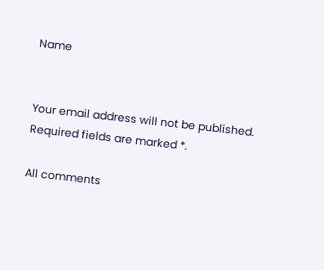Name


Your email address will not be published. Required fields are marked *.

All comments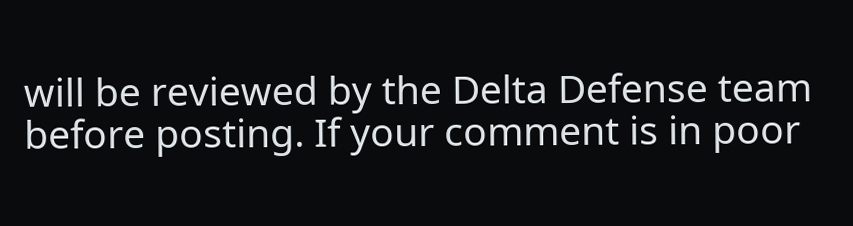will be reviewed by the Delta Defense team before posting. If your comment is in poor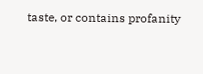taste, or contains profanity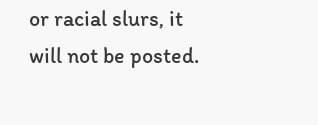or racial slurs, it will not be posted.